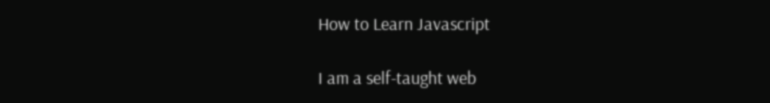How to Learn Javascript

I am a self-taught web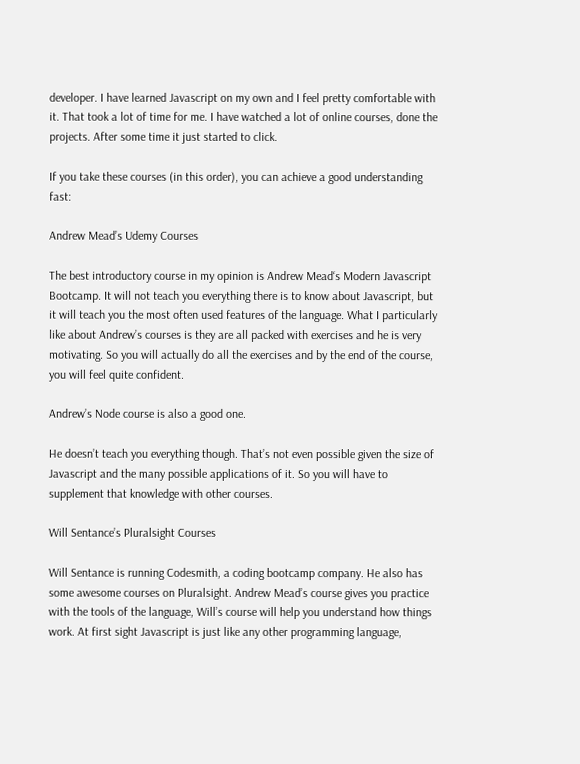developer. I have learned Javascript on my own and I feel pretty comfortable with it. That took a lot of time for me. I have watched a lot of online courses, done the projects. After some time it just started to click.

If you take these courses (in this order), you can achieve a good understanding fast:

Andrew Mead’s Udemy Courses

The best introductory course in my opinion is Andrew Mead‘s Modern Javascript Bootcamp. It will not teach you everything there is to know about Javascript, but it will teach you the most often used features of the language. What I particularly like about Andrew’s courses is they are all packed with exercises and he is very motivating. So you will actually do all the exercises and by the end of the course, you will feel quite confident.

Andrew’s Node course is also a good one.

He doesn’t teach you everything though. That’s not even possible given the size of Javascript and the many possible applications of it. So you will have to supplement that knowledge with other courses.

Will Sentance’s Pluralsight Courses

Will Sentance is running Codesmith, a coding bootcamp company. He also has some awesome courses on Pluralsight. Andrew Mead’s course gives you practice with the tools of the language, Will’s course will help you understand how things work. At first sight Javascript is just like any other programming language,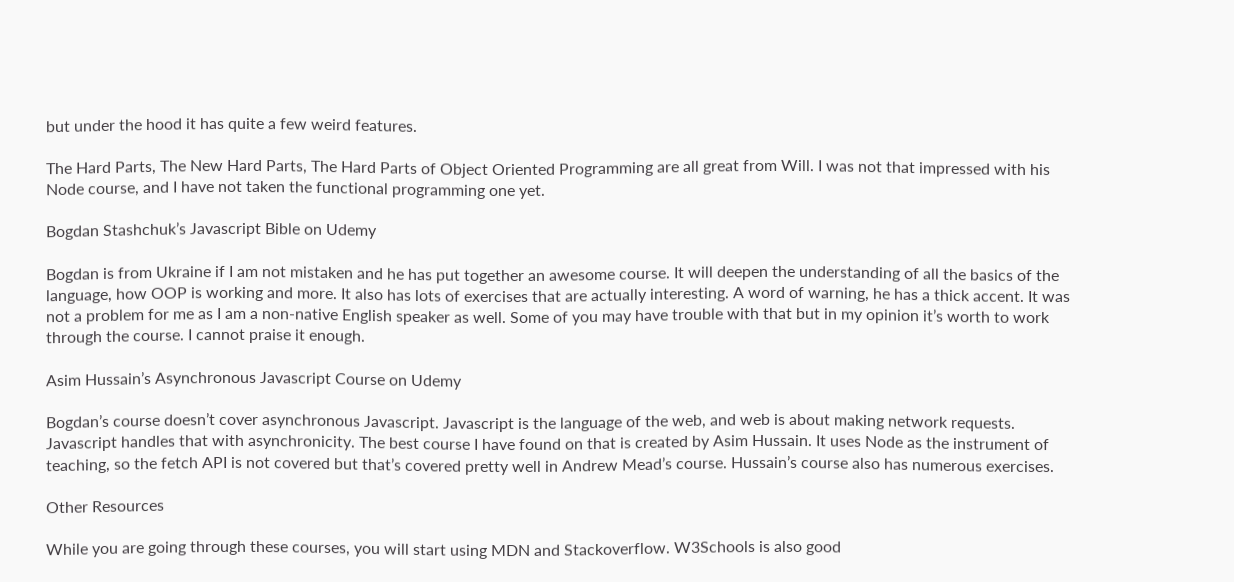but under the hood it has quite a few weird features.

The Hard Parts, The New Hard Parts, The Hard Parts of Object Oriented Programming are all great from Will. I was not that impressed with his Node course, and I have not taken the functional programming one yet.

Bogdan Stashchuk’s Javascript Bible on Udemy

Bogdan is from Ukraine if I am not mistaken and he has put together an awesome course. It will deepen the understanding of all the basics of the language, how OOP is working and more. It also has lots of exercises that are actually interesting. A word of warning, he has a thick accent. It was not a problem for me as I am a non-native English speaker as well. Some of you may have trouble with that but in my opinion it’s worth to work through the course. I cannot praise it enough.

Asim Hussain’s Asynchronous Javascript Course on Udemy

Bogdan’s course doesn’t cover asynchronous Javascript. Javascript is the language of the web, and web is about making network requests. Javascript handles that with asynchronicity. The best course I have found on that is created by Asim Hussain. It uses Node as the instrument of teaching, so the fetch API is not covered but that’s covered pretty well in Andrew Mead’s course. Hussain’s course also has numerous exercises.

Other Resources

While you are going through these courses, you will start using MDN and Stackoverflow. W3Schools is also good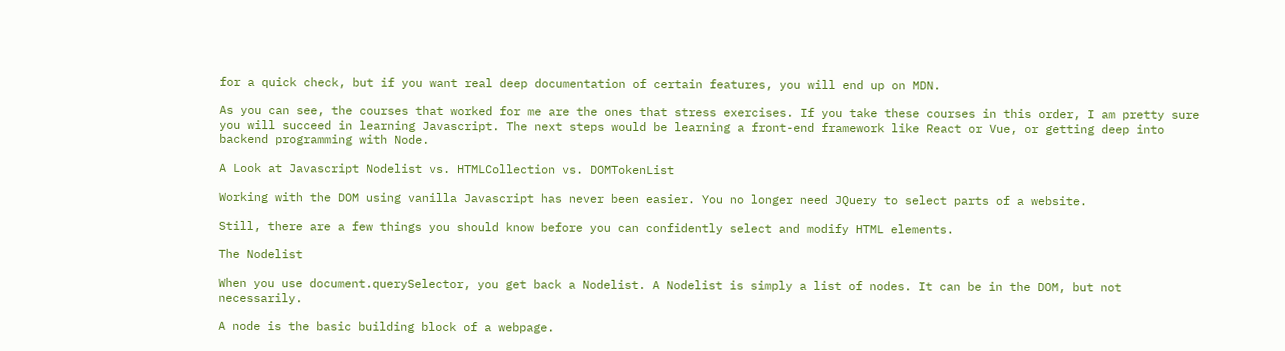for a quick check, but if you want real deep documentation of certain features, you will end up on MDN.

As you can see, the courses that worked for me are the ones that stress exercises. If you take these courses in this order, I am pretty sure you will succeed in learning Javascript. The next steps would be learning a front-end framework like React or Vue, or getting deep into backend programming with Node.

A Look at Javascript Nodelist vs. HTMLCollection vs. DOMTokenList

Working with the DOM using vanilla Javascript has never been easier. You no longer need JQuery to select parts of a website.

Still, there are a few things you should know before you can confidently select and modify HTML elements.

The Nodelist

When you use document.querySelector, you get back a Nodelist. A Nodelist is simply a list of nodes. It can be in the DOM, but not necessarily.

A node is the basic building block of a webpage.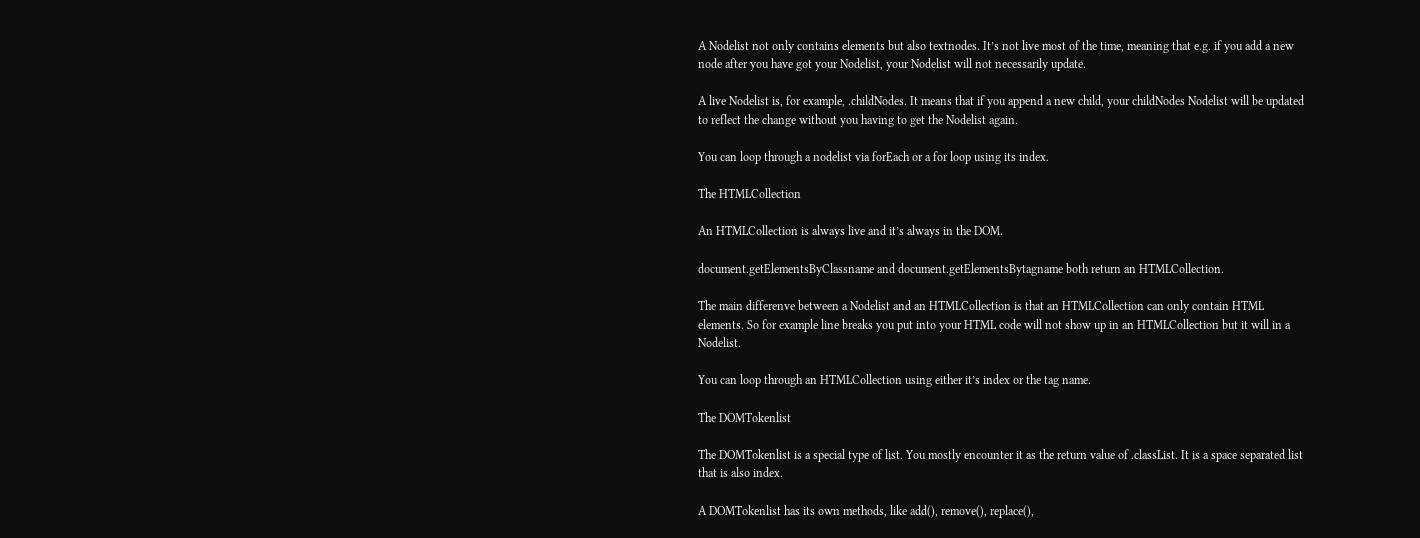A Nodelist not only contains elements but also textnodes. It’s not live most of the time, meaning that e.g. if you add a new node after you have got your Nodelist, your Nodelist will not necessarily update.

A live Nodelist is, for example, .childNodes. It means that if you append a new child, your childNodes Nodelist will be updated to reflect the change without you having to get the Nodelist again.

You can loop through a nodelist via forEach or a for loop using its index.

The HTMLCollection

An HTMLCollection is always live and it’s always in the DOM.

document.getElementsByClassname and document.getElementsBytagname both return an HTMLCollection.

The main differenve between a Nodelist and an HTMLCollection is that an HTMLCollection can only contain HTML elements. So for example line breaks you put into your HTML code will not show up in an HTMLCollection but it will in a Nodelist.

You can loop through an HTMLCollection using either it’s index or the tag name.

The DOMTokenlist

The DOMTokenlist is a special type of list. You mostly encounter it as the return value of .classList. It is a space separated list that is also index.

A DOMTokenlist has its own methods, like add(), remove(), replace(),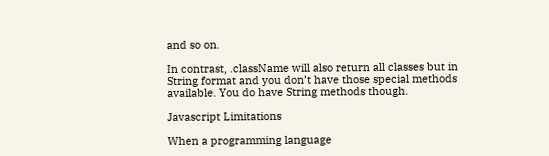and so on.

In contrast, .className will also return all classes but in String format and you don’t have those special methods available. You do have String methods though.

Javascript Limitations

When a programming language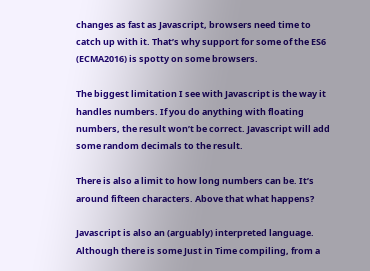changes as fast as Javascript, browsers need time to catch up with it. That’s why support for some of the ES6 (ECMA2016) is spotty on some browsers.

The biggest limitation I see with Javascript is the way it handles numbers. If you do anything with floating numbers, the result won’t be correct. Javascript will add some random decimals to the result.

There is also a limit to how long numbers can be. It’s around fifteen characters. Above that what happens?

Javascript is also an (arguably) interpreted language. Although there is some Just in Time compiling, from a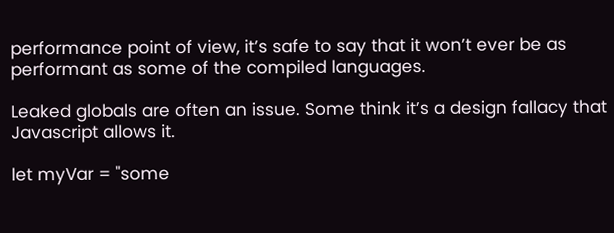performance point of view, it’s safe to say that it won’t ever be as performant as some of the compiled languages.

Leaked globals are often an issue. Some think it’s a design fallacy that Javascript allows it.

let myVar = "some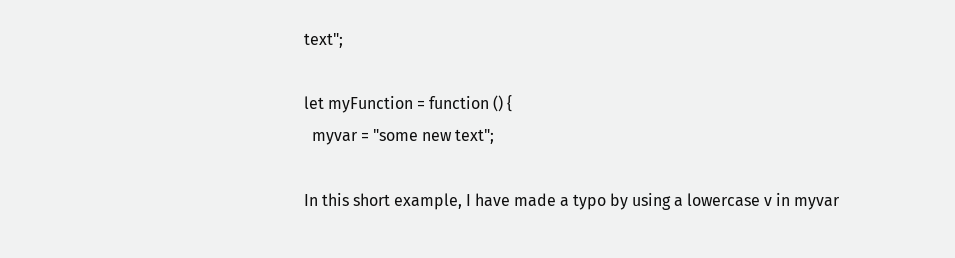text";

let myFunction = function () {
  myvar = "some new text";

In this short example, I have made a typo by using a lowercase v in myvar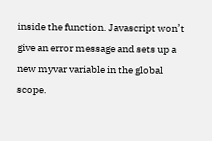inside the function. Javascript won’t give an error message and sets up a new myvar variable in the global scope.